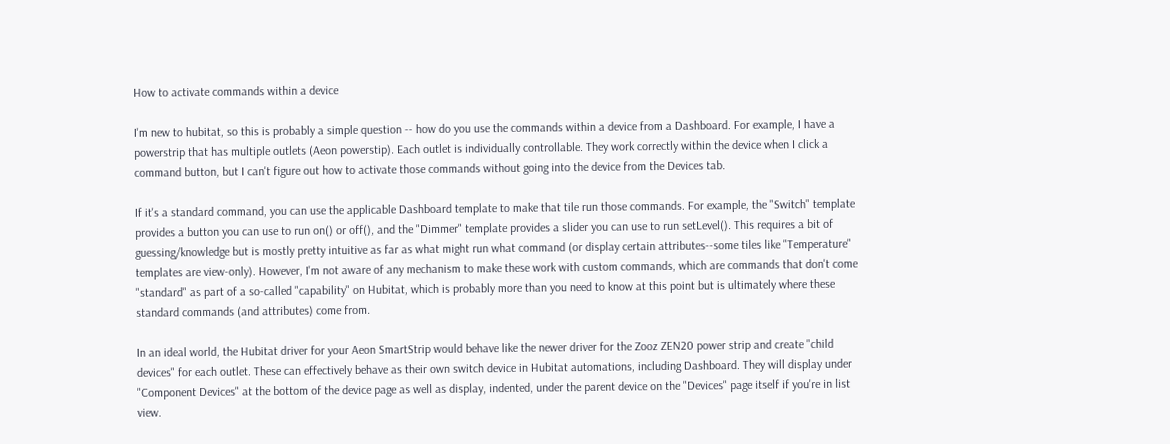How to activate commands within a device

I'm new to hubitat, so this is probably a simple question -- how do you use the commands within a device from a Dashboard. For example, I have a powerstrip that has multiple outlets (Aeon powerstip). Each outlet is individually controllable. They work correctly within the device when I click a command button, but I can't figure out how to activate those commands without going into the device from the Devices tab.

If it's a standard command, you can use the applicable Dashboard template to make that tile run those commands. For example, the "Switch" template provides a button you can use to run on() or off(), and the "Dimmer" template provides a slider you can use to run setLevel(). This requires a bit of guessing/knowledge but is mostly pretty intuitive as far as what might run what command (or display certain attributes--some tiles like "Temperature" templates are view-only). However, I'm not aware of any mechanism to make these work with custom commands, which are commands that don't come "standard" as part of a so-called "capability" on Hubitat, which is probably more than you need to know at this point but is ultimately where these standard commands (and attributes) come from.

In an ideal world, the Hubitat driver for your Aeon SmartStrip would behave like the newer driver for the Zooz ZEN20 power strip and create "child devices" for each outlet. These can effectively behave as their own switch device in Hubitat automations, including Dashboard. They will display under "Component Devices" at the bottom of the device page as well as display, indented, under the parent device on the "Devices" page itself if you're in list view.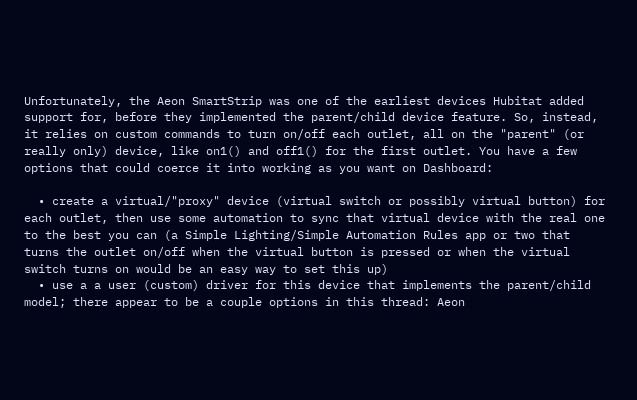Unfortunately, the Aeon SmartStrip was one of the earliest devices Hubitat added support for, before they implemented the parent/child device feature. So, instead, it relies on custom commands to turn on/off each outlet, all on the "parent" (or really only) device, like on1() and off1() for the first outlet. You have a few options that could coerce it into working as you want on Dashboard:

  • create a virtual/"proxy" device (virtual switch or possibly virtual button) for each outlet, then use some automation to sync that virtual device with the real one to the best you can (a Simple Lighting/Simple Automation Rules app or two that turns the outlet on/off when the virtual button is pressed or when the virtual switch turns on would be an easy way to set this up)
  • use a a user (custom) driver for this device that implements the parent/child model; there appear to be a couple options in this thread: Aeon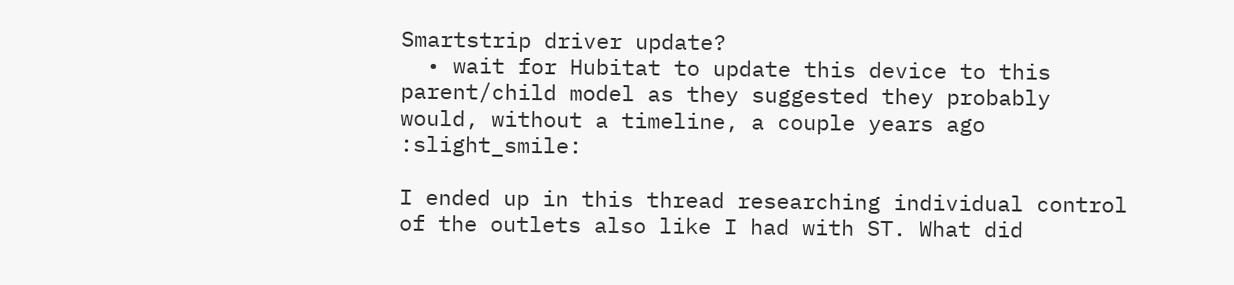Smartstrip driver update?
  • wait for Hubitat to update this device to this parent/child model as they suggested they probably would, without a timeline, a couple years ago :slight_smile:

I ended up in this thread researching individual control of the outlets also like I had with ST. What did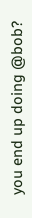you end up doing @bob?